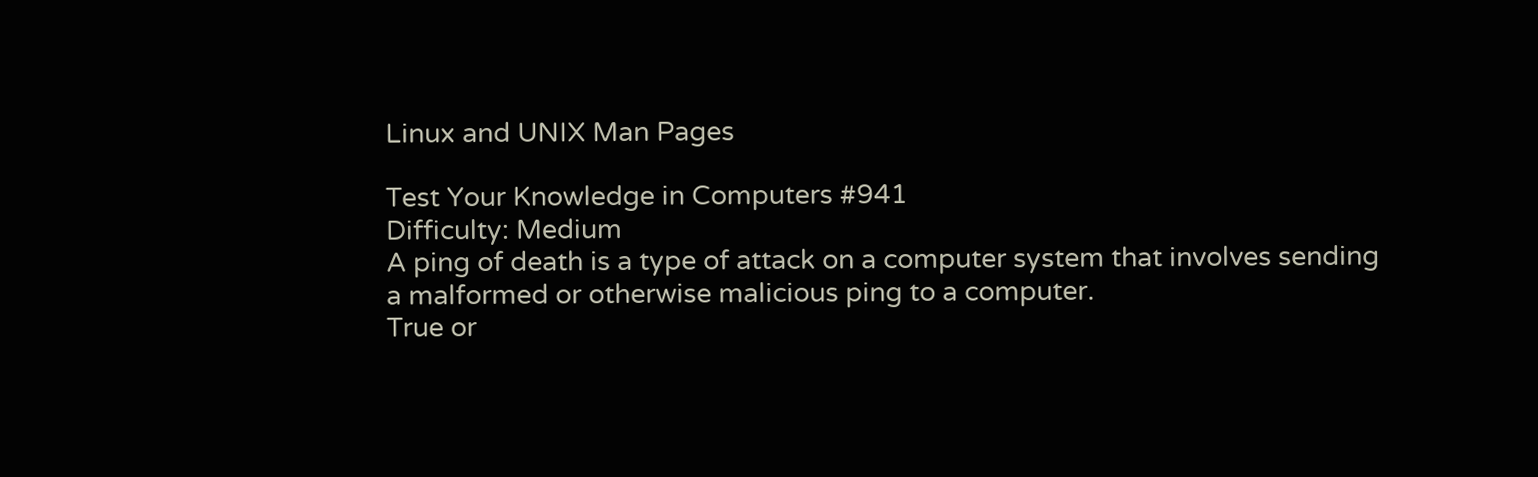Linux and UNIX Man Pages

Test Your Knowledge in Computers #941
Difficulty: Medium
A ping of death is a type of attack on a computer system that involves sending a malformed or otherwise malicious ping to a computer.
True or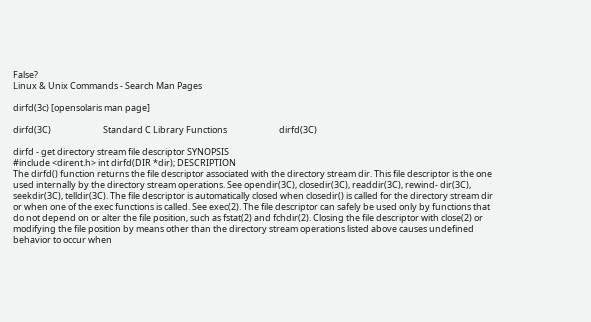False?
Linux & Unix Commands - Search Man Pages

dirfd(3c) [opensolaris man page]

dirfd(3C)                          Standard C Library Functions                          dirfd(3C)

dirfd - get directory stream file descriptor SYNOPSIS
#include <dirent.h> int dirfd(DIR *dir); DESCRIPTION
The dirfd() function returns the file descriptor associated with the directory stream dir. This file descriptor is the one used internally by the directory stream operations. See opendir(3C), closedir(3C), readdir(3C), rewind- dir(3C), seekdir(3C), telldir(3C). The file descriptor is automatically closed when closedir() is called for the directory stream dir or when one of the exec functions is called. See exec(2). The file descriptor can safely be used only by functions that do not depend on or alter the file position, such as fstat(2) and fchdir(2). Closing the file descriptor with close(2) or modifying the file position by means other than the directory stream operations listed above causes undefined behavior to occur when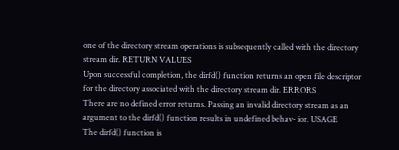one of the directory stream operations is subsequently called with the directory stream dir. RETURN VALUES
Upon successful completion, the dirfd() function returns an open file descriptor for the directory associated with the directory stream dir. ERRORS
There are no defined error returns. Passing an invalid directory stream as an argument to the dirfd() function results in undefined behav- ior. USAGE
The dirfd() function is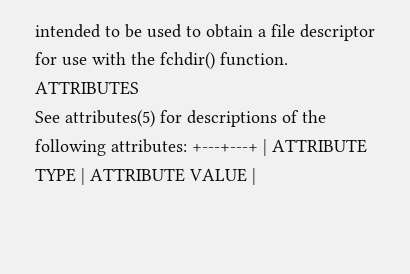intended to be used to obtain a file descriptor for use with the fchdir() function. ATTRIBUTES
See attributes(5) for descriptions of the following attributes: +---+---+ | ATTRIBUTE TYPE | ATTRIBUTE VALUE |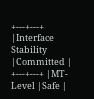+---+---+ |Interface Stability |Committed | +---+---+ |MT-Level |Safe |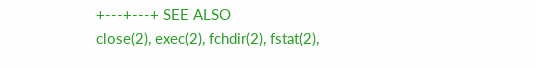+---+---+ SEE ALSO
close(2), exec(2), fchdir(2), fstat(2),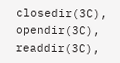closedir(3C), opendir(3C), readdir(3C),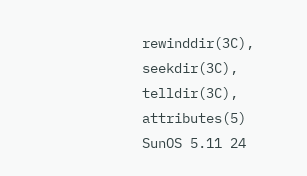rewinddir(3C), seekdir(3C), telldir(3C), attributes(5) SunOS 5.11 24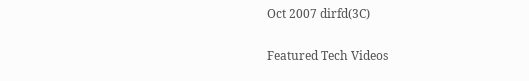Oct 2007 dirfd(3C)

Featured Tech Videos